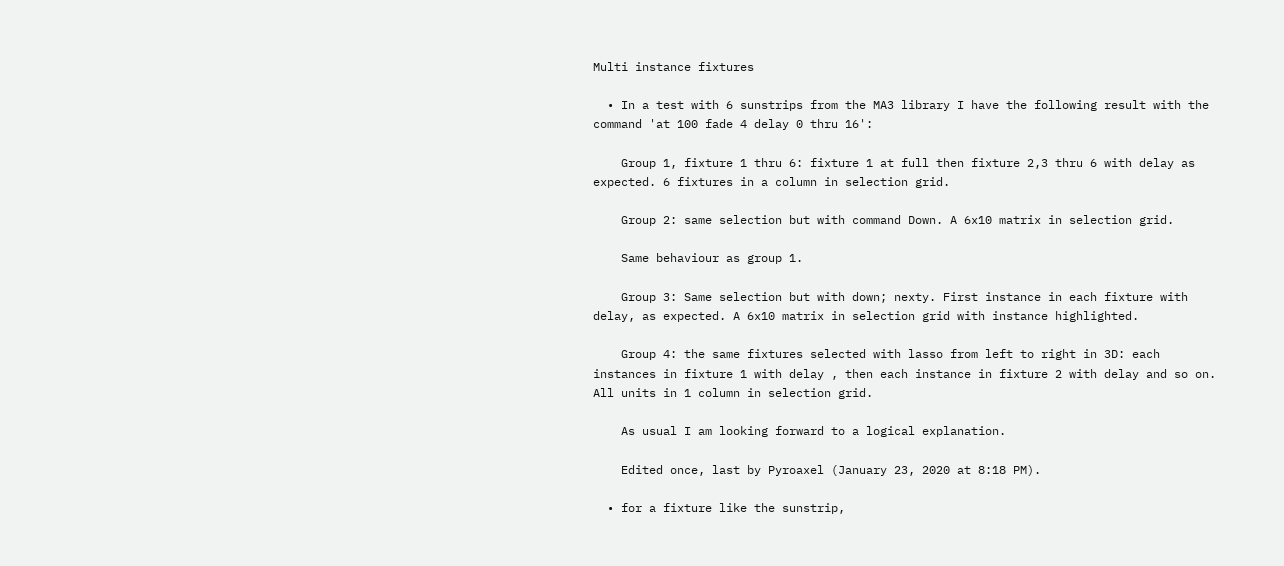Multi instance fixtures

  • In a test with 6 sunstrips from the MA3 library I have the following result with the command 'at 100 fade 4 delay 0 thru 16':

    Group 1, fixture 1 thru 6: fixture 1 at full then fixture 2,3 thru 6 with delay as expected. 6 fixtures in a column in selection grid.

    Group 2: same selection but with command Down. A 6x10 matrix in selection grid.

    Same behaviour as group 1.

    Group 3: Same selection but with down; nexty. First instance in each fixture with delay, as expected. A 6x10 matrix in selection grid with instance highlighted.

    Group 4: the same fixtures selected with lasso from left to right in 3D: each instances in fixture 1 with delay , then each instance in fixture 2 with delay and so on. All units in 1 column in selection grid.

    As usual I am looking forward to a logical explanation.

    Edited once, last by Pyroaxel (January 23, 2020 at 8:18 PM).

  • for a fixture like the sunstrip,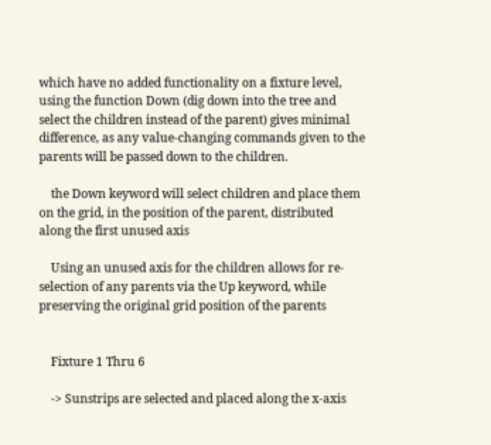which have no added functionality on a fixture level, using the function Down (dig down into the tree and select the children instead of the parent) gives minimal difference, as any value-changing commands given to the parents will be passed down to the children.

    the Down keyword will select children and place them on the grid, in the position of the parent, distributed along the first unused axis

    Using an unused axis for the children allows for re-selection of any parents via the Up keyword, while preserving the original grid position of the parents


    Fixture 1 Thru 6

    -> Sunstrips are selected and placed along the x-axis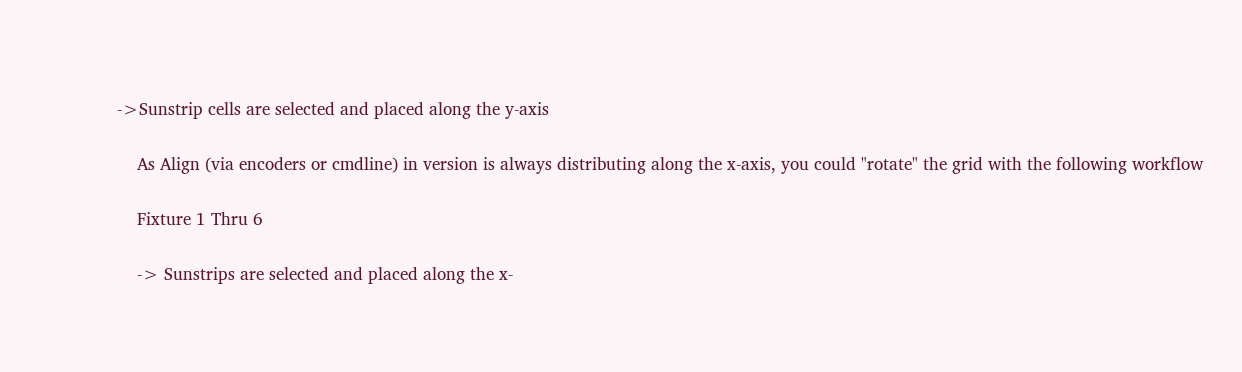->Sunstrip cells are selected and placed along the y-axis

    As Align (via encoders or cmdline) in version is always distributing along the x-axis, you could "rotate" the grid with the following workflow

    Fixture 1 Thru 6

    -> Sunstrips are selected and placed along the x-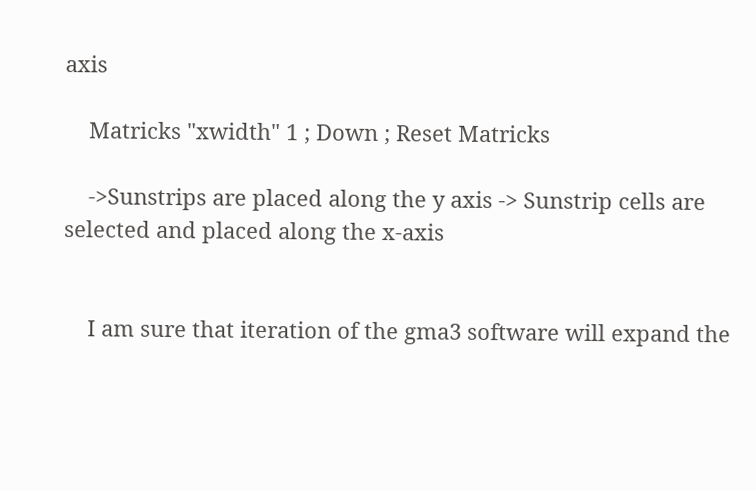axis

    Matricks "xwidth" 1 ; Down ; Reset Matricks

    ->Sunstrips are placed along the y axis -> Sunstrip cells are selected and placed along the x-axis


    I am sure that iteration of the gma3 software will expand the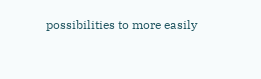possibilities to more easily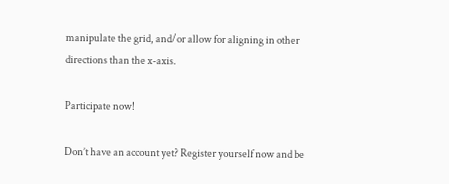manipulate the grid, and/or allow for aligning in other directions than the x-axis.

Participate now!

Don’t have an account yet? Register yourself now and be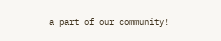a part of our community!